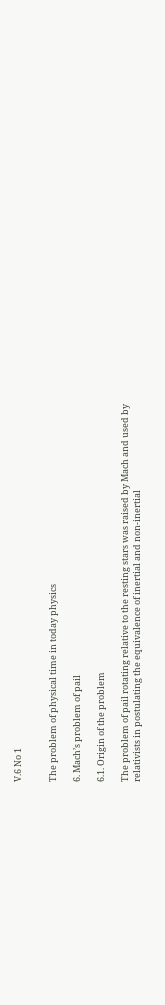V.6 No 1


The problem of physical time in today physics

6. Mach’s problem of pail

6.1. Origin of the problem

The problem of pail rotating relative to the resting stars was raised by Mach and used by relativists in postulating the equivalence of inertial and non-inertial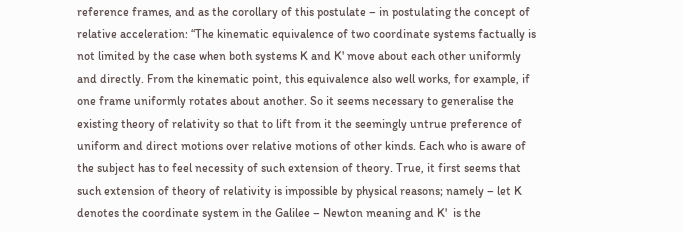reference frames, and as the corollary of this postulate – in postulating the concept of relative acceleration: “The kinematic equivalence of two coordinate systems factually is not limited by the case when both systems K and K' move about each other uniformly and directly. From the kinematic point, this equivalence also well works, for example, if one frame uniformly rotates about another. So it seems necessary to generalise the existing theory of relativity so that to lift from it the seemingly untrue preference of uniform and direct motions over relative motions of other kinds. Each who is aware of the subject has to feel necessity of such extension of theory. True, it first seems that such extension of theory of relativity is impossible by physical reasons; namely – let K denotes the coordinate system in the Galilee – Newton meaning and K'  is the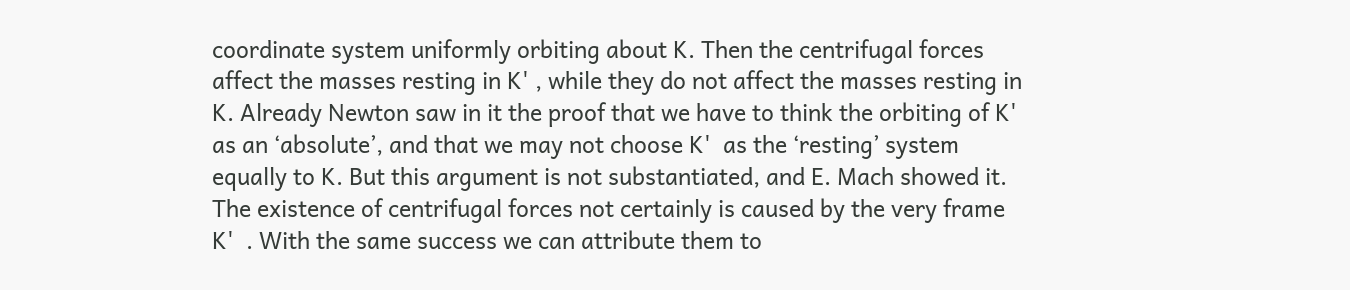coordinate system uniformly orbiting about K. Then the centrifugal forces affect the masses resting in K' , while they do not affect the masses resting in K. Already Newton saw in it the proof that we have to think the orbiting of K'  as an ‘absolute’, and that we may not choose K'  as the ‘resting’ system equally to K. But this argument is not substantiated, and E. Mach showed it. The existence of centrifugal forces not certainly is caused by the very frame K'  . With the same success we can attribute them to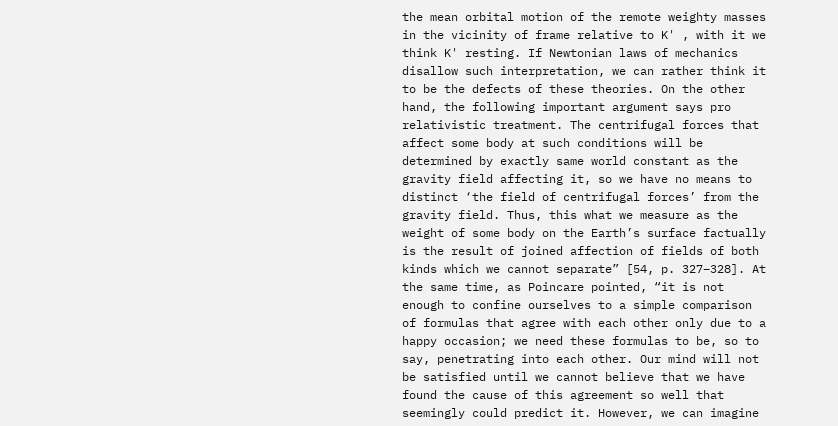the mean orbital motion of the remote weighty masses in the vicinity of frame relative to K' , with it we think K' resting. If Newtonian laws of mechanics disallow such interpretation, we can rather think it to be the defects of these theories. On the other hand, the following important argument says pro relativistic treatment. The centrifugal forces that affect some body at such conditions will be determined by exactly same world constant as the gravity field affecting it, so we have no means to distinct ‘the field of centrifugal forces’ from the gravity field. Thus, this what we measure as the weight of some body on the Earth’s surface factually is the result of joined affection of fields of both kinds which we cannot separate” [54, p. 327–328]. At the same time, as Poincare pointed, “it is not enough to confine ourselves to a simple comparison of formulas that agree with each other only due to a happy occasion; we need these formulas to be, so to say, penetrating into each other. Our mind will not be satisfied until we cannot believe that we have found the cause of this agreement so well that seemingly could predict it. However, we can imagine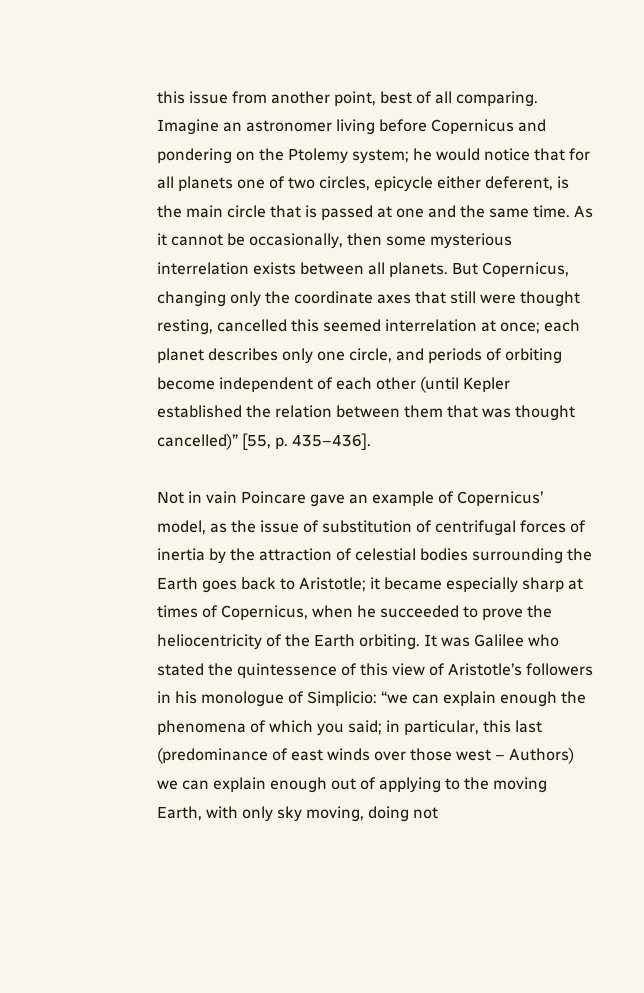this issue from another point, best of all comparing. Imagine an astronomer living before Copernicus and pondering on the Ptolemy system; he would notice that for all planets one of two circles, epicycle either deferent, is the main circle that is passed at one and the same time. As it cannot be occasionally, then some mysterious interrelation exists between all planets. But Copernicus, changing only the coordinate axes that still were thought resting, cancelled this seemed interrelation at once; each planet describes only one circle, and periods of orbiting become independent of each other (until Kepler established the relation between them that was thought cancelled)” [55, p. 435–436].

Not in vain Poincare gave an example of Copernicus’ model, as the issue of substitution of centrifugal forces of inertia by the attraction of celestial bodies surrounding the Earth goes back to Aristotle; it became especially sharp at times of Copernicus, when he succeeded to prove the heliocentricity of the Earth orbiting. It was Galilee who stated the quintessence of this view of Aristotle’s followers in his monologue of Simplicio: “we can explain enough the phenomena of which you said; in particular, this last (predominance of east winds over those west – Authors) we can explain enough out of applying to the moving Earth, with only sky moving, doing not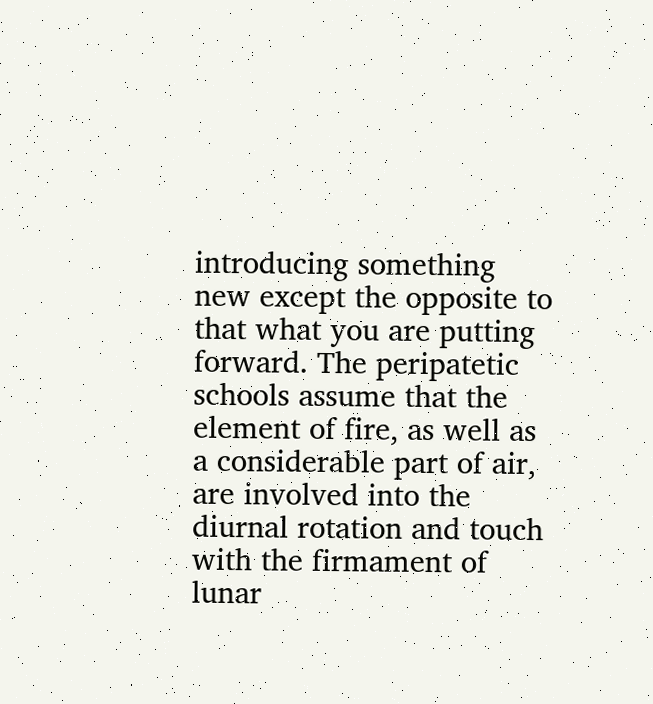introducing something new except the opposite to that what you are putting forward. The peripatetic schools assume that the element of fire, as well as a considerable part of air, are involved into the diurnal rotation and touch with the firmament of lunar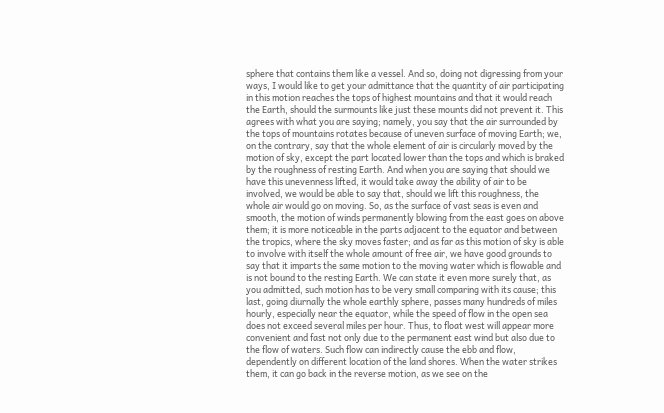sphere that contains them like a vessel. And so, doing not digressing from your ways, I would like to get your admittance that the quantity of air participating in this motion reaches the tops of highest mountains and that it would reach the Earth, should the surmounts like just these mounts did not prevent it. This agrees with what you are saying; namely, you say that the air surrounded by the tops of mountains rotates because of uneven surface of moving Earth; we, on the contrary, say that the whole element of air is circularly moved by the motion of sky, except the part located lower than the tops and which is braked by the roughness of resting Earth. And when you are saying that should we have this unevenness lifted, it would take away the ability of air to be involved, we would be able to say that, should we lift this roughness, the whole air would go on moving. So, as the surface of vast seas is even and smooth, the motion of winds permanently blowing from the east goes on above them; it is more noticeable in the parts adjacent to the equator and between the tropics, where the sky moves faster; and as far as this motion of sky is able to involve with itself the whole amount of free air, we have good grounds to say that it imparts the same motion to the moving water which is flowable and is not bound to the resting Earth. We can state it even more surely that, as you admitted, such motion has to be very small comparing with its cause; this last, going diurnally the whole earthly sphere, passes many hundreds of miles hourly, especially near the equator, while the speed of flow in the open sea does not exceed several miles per hour. Thus, to float west will appear more convenient and fast not only due to the permanent east wind but also due to the flow of waters. Such flow can indirectly cause the ebb and flow, dependently on different location of the land shores. When the water strikes them, it can go back in the reverse motion, as we see on the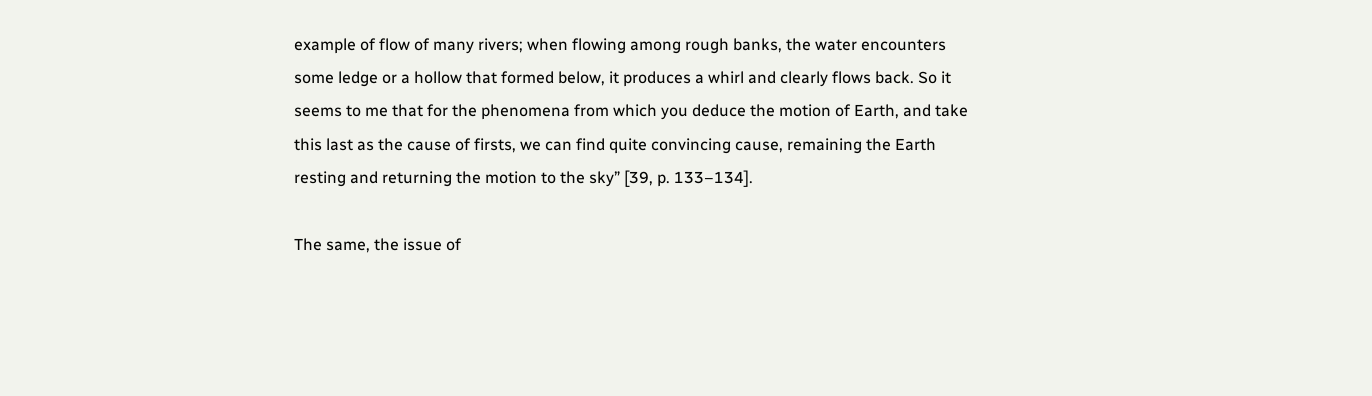example of flow of many rivers; when flowing among rough banks, the water encounters some ledge or a hollow that formed below, it produces a whirl and clearly flows back. So it seems to me that for the phenomena from which you deduce the motion of Earth, and take this last as the cause of firsts, we can find quite convincing cause, remaining the Earth resting and returning the motion to the sky” [39, p. 133–134].

The same, the issue of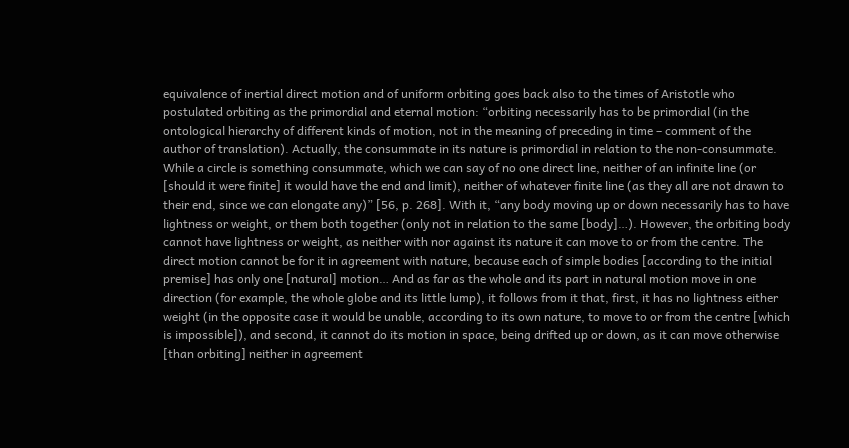equivalence of inertial direct motion and of uniform orbiting goes back also to the times of Aristotle who postulated orbiting as the primordial and eternal motion: “orbiting necessarily has to be primordial (in the ontological hierarchy of different kinds of motion, not in the meaning of preceding in time – comment of the author of translation). Actually, the consummate in its nature is primordial in relation to the non-consummate. While a circle is something consummate, which we can say of no one direct line, neither of an infinite line (or [should it were finite] it would have the end and limit), neither of whatever finite line (as they all are not drawn to their end, since we can elongate any)” [56, p. 268]. With it, “any body moving up or down necessarily has to have lightness or weight, or them both together (only not in relation to the same [body]…). However, the orbiting body cannot have lightness or weight, as neither with nor against its nature it can move to or from the centre. The direct motion cannot be for it in agreement with nature, because each of simple bodies [according to the initial premise] has only one [natural] motion… And as far as the whole and its part in natural motion move in one direction (for example, the whole globe and its little lump), it follows from it that, first, it has no lightness either weight (in the opposite case it would be unable, according to its own nature, to move to or from the centre [which is impossible]), and second, it cannot do its motion in space, being drifted up or down, as it can move otherwise [than orbiting] neither in agreement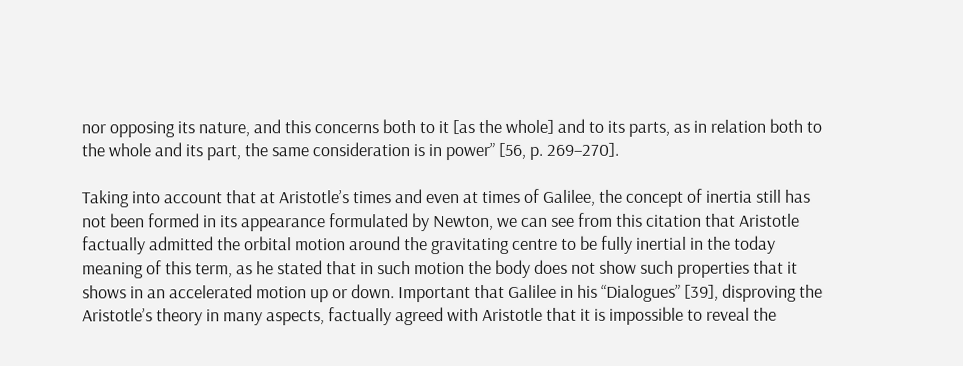nor opposing its nature, and this concerns both to it [as the whole] and to its parts, as in relation both to the whole and its part, the same consideration is in power” [56, p. 269–270].

Taking into account that at Aristotle’s times and even at times of Galilee, the concept of inertia still has not been formed in its appearance formulated by Newton, we can see from this citation that Aristotle factually admitted the orbital motion around the gravitating centre to be fully inertial in the today meaning of this term, as he stated that in such motion the body does not show such properties that it shows in an accelerated motion up or down. Important that Galilee in his “Dialogues” [39], disproving the Aristotle’s theory in many aspects, factually agreed with Aristotle that it is impossible to reveal the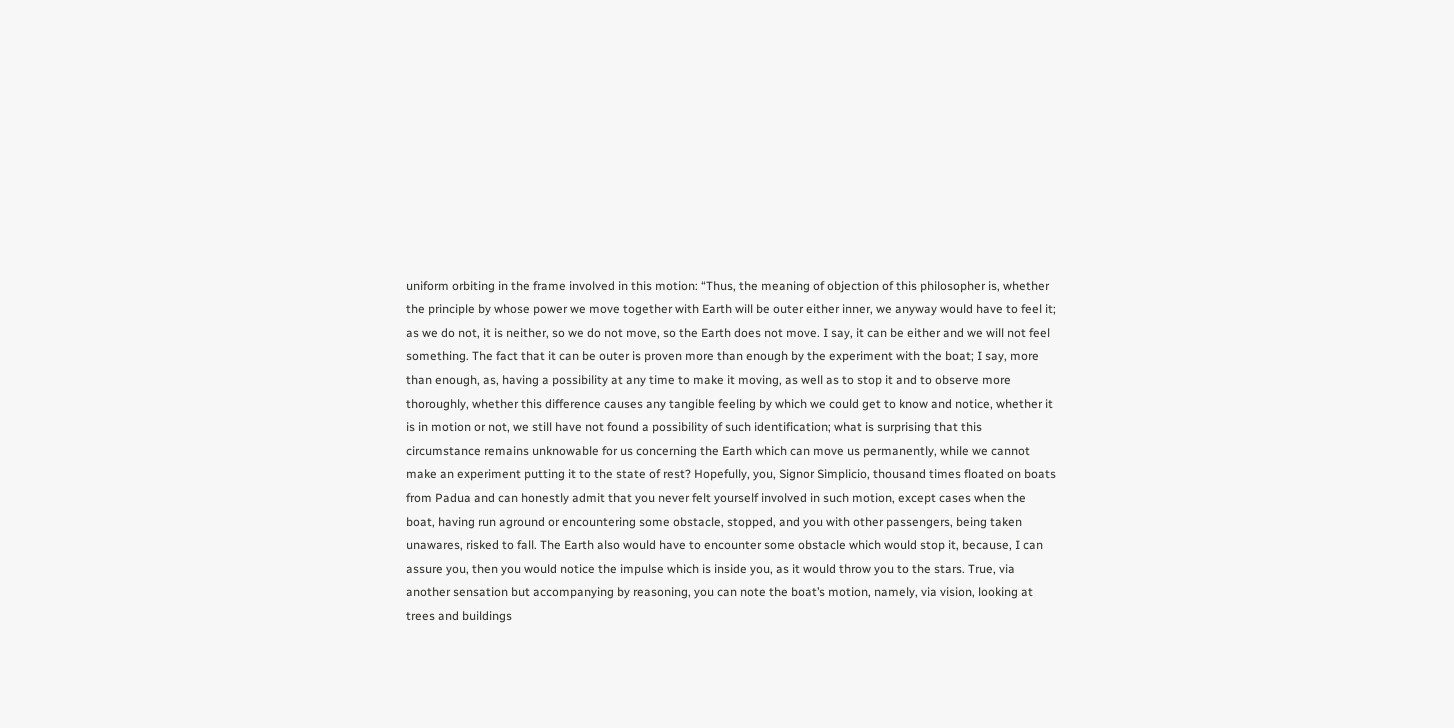uniform orbiting in the frame involved in this motion: “Thus, the meaning of objection of this philosopher is, whether the principle by whose power we move together with Earth will be outer either inner, we anyway would have to feel it; as we do not, it is neither, so we do not move, so the Earth does not move. I say, it can be either and we will not feel something. The fact that it can be outer is proven more than enough by the experiment with the boat; I say, more than enough, as, having a possibility at any time to make it moving, as well as to stop it and to observe more thoroughly, whether this difference causes any tangible feeling by which we could get to know and notice, whether it is in motion or not, we still have not found a possibility of such identification; what is surprising that this circumstance remains unknowable for us concerning the Earth which can move us permanently, while we cannot make an experiment putting it to the state of rest? Hopefully, you, Signor Simplicio, thousand times floated on boats from Padua and can honestly admit that you never felt yourself involved in such motion, except cases when the boat, having run aground or encountering some obstacle, stopped, and you with other passengers, being taken unawares, risked to fall. The Earth also would have to encounter some obstacle which would stop it, because, I can assure you, then you would notice the impulse which is inside you, as it would throw you to the stars. True, via another sensation but accompanying by reasoning, you can note the boat’s motion, namely, via vision, looking at trees and buildings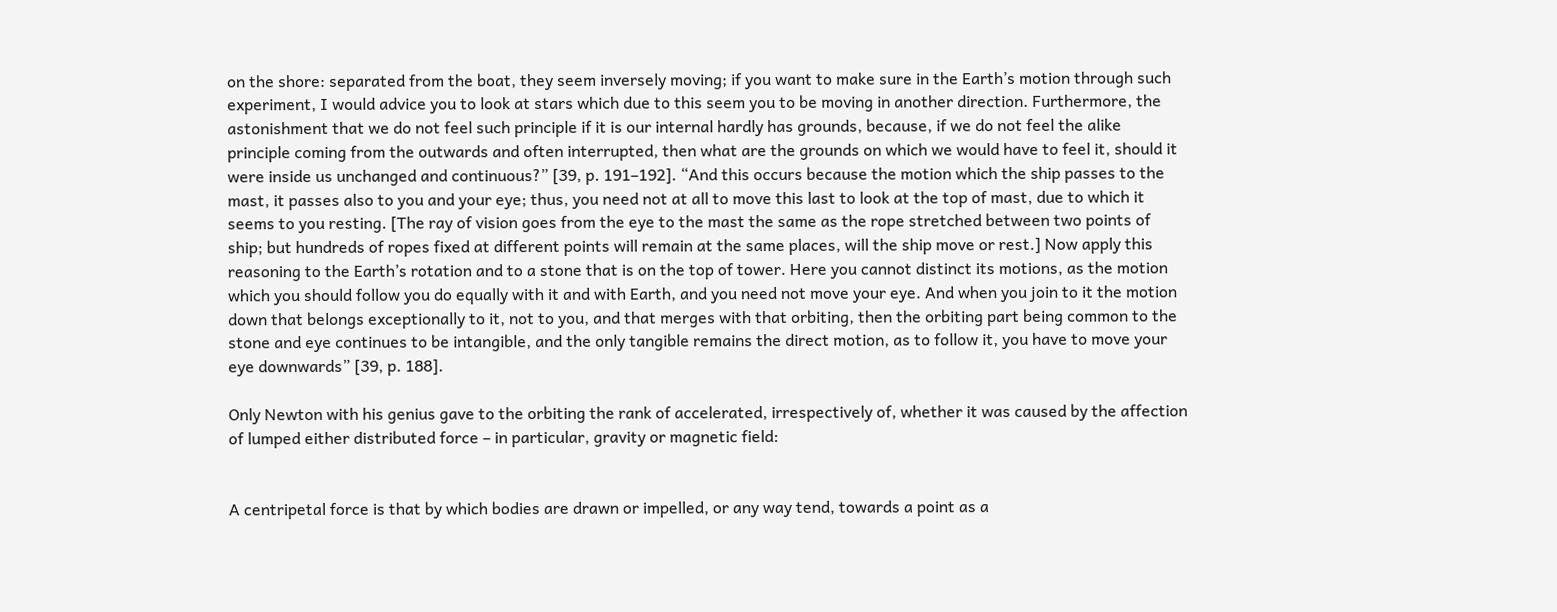on the shore: separated from the boat, they seem inversely moving; if you want to make sure in the Earth’s motion through such experiment, I would advice you to look at stars which due to this seem you to be moving in another direction. Furthermore, the astonishment that we do not feel such principle if it is our internal hardly has grounds, because, if we do not feel the alike principle coming from the outwards and often interrupted, then what are the grounds on which we would have to feel it, should it were inside us unchanged and continuous?” [39, p. 191–192]. “And this occurs because the motion which the ship passes to the mast, it passes also to you and your eye; thus, you need not at all to move this last to look at the top of mast, due to which it seems to you resting. [The ray of vision goes from the eye to the mast the same as the rope stretched between two points of ship; but hundreds of ropes fixed at different points will remain at the same places, will the ship move or rest.] Now apply this reasoning to the Earth’s rotation and to a stone that is on the top of tower. Here you cannot distinct its motions, as the motion which you should follow you do equally with it and with Earth, and you need not move your eye. And when you join to it the motion down that belongs exceptionally to it, not to you, and that merges with that orbiting, then the orbiting part being common to the stone and eye continues to be intangible, and the only tangible remains the direct motion, as to follow it, you have to move your eye downwards” [39, p. 188].

Only Newton with his genius gave to the orbiting the rank of accelerated, irrespectively of, whether it was caused by the affection of lumped either distributed force – in particular, gravity or magnetic field:


A centripetal force is that by which bodies are drawn or impelled, or any way tend, towards a point as a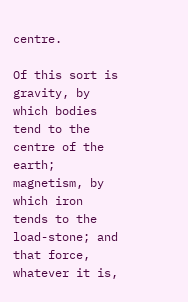centre.

Of this sort is gravity, by which bodies tend to the centre of the earth; magnetism, by which iron tends to the load-stone; and that force, whatever it is,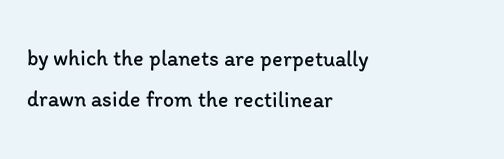by which the planets are perpetually drawn aside from the rectilinear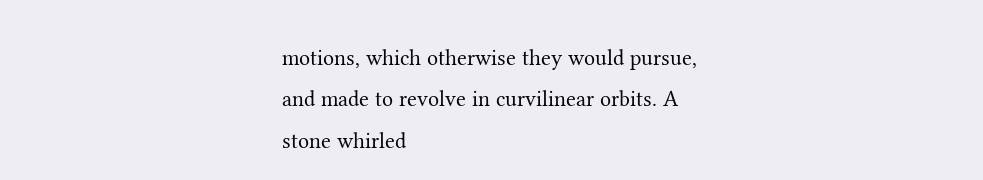motions, which otherwise they would pursue, and made to revolve in curvilinear orbits. A stone whirled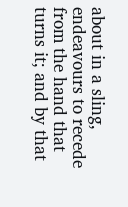about in a sling, endeavours to recede from the hand that turns it; and by that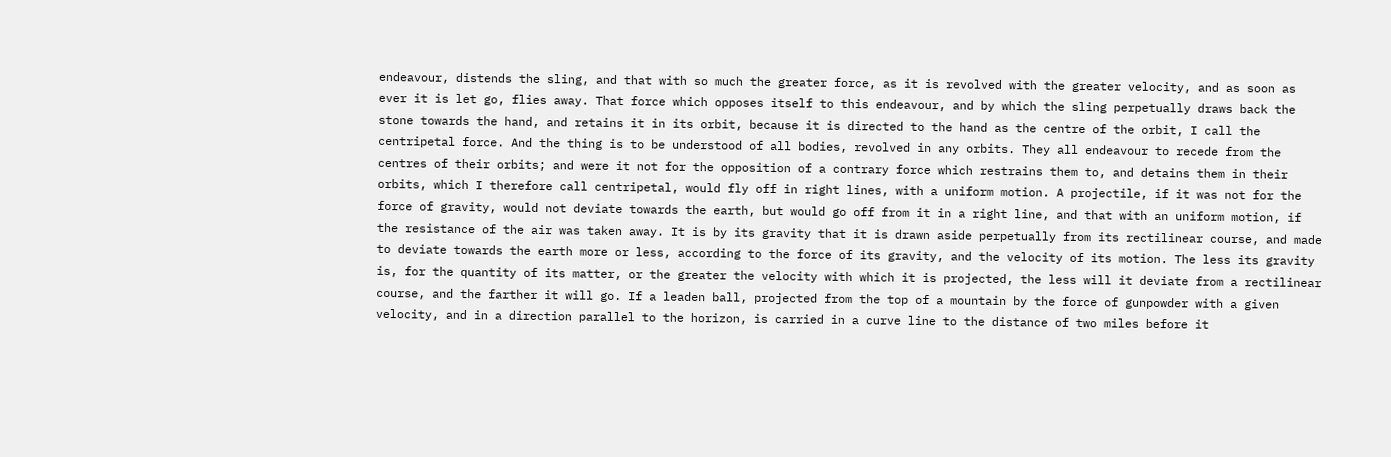endeavour, distends the sling, and that with so much the greater force, as it is revolved with the greater velocity, and as soon as ever it is let go, flies away. That force which opposes itself to this endeavour, and by which the sling perpetually draws back the stone towards the hand, and retains it in its orbit, because it is directed to the hand as the centre of the orbit, I call the centripetal force. And the thing is to be understood of all bodies, revolved in any orbits. They all endeavour to recede from the centres of their orbits; and were it not for the opposition of a contrary force which restrains them to, and detains them in their orbits, which I therefore call centripetal, would fly off in right lines, with a uniform motion. A projectile, if it was not for the force of gravity, would not deviate towards the earth, but would go off from it in a right line, and that with an uniform motion, if the resistance of the air was taken away. It is by its gravity that it is drawn aside perpetually from its rectilinear course, and made to deviate towards the earth more or less, according to the force of its gravity, and the velocity of its motion. The less its gravity is, for the quantity of its matter, or the greater the velocity with which it is projected, the less will it deviate from a rectilinear course, and the farther it will go. If a leaden ball, projected from the top of a mountain by the force of gunpowder with a given velocity, and in a direction parallel to the horizon, is carried in a curve line to the distance of two miles before it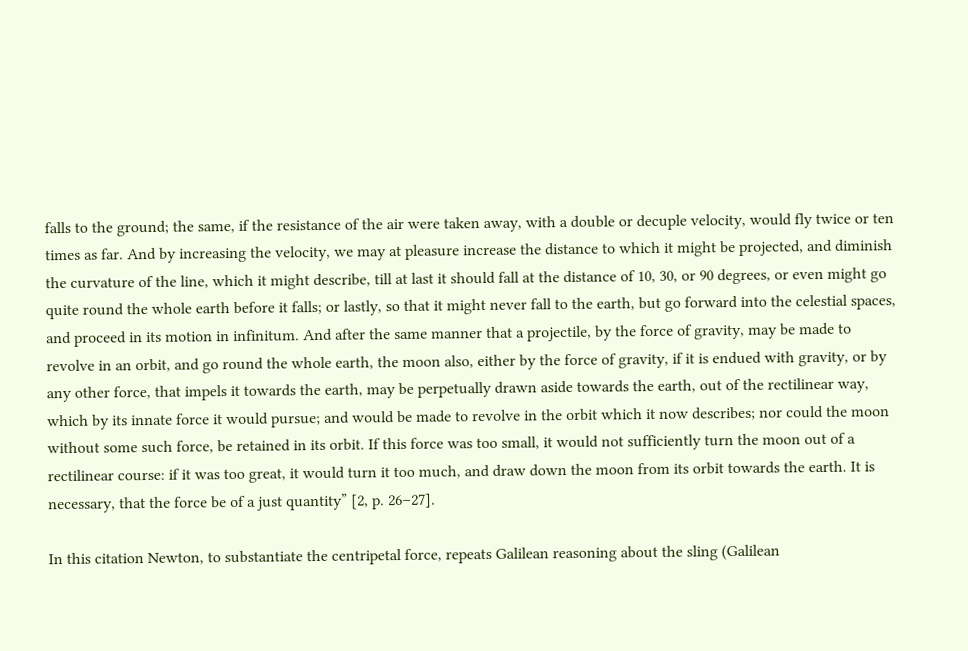falls to the ground; the same, if the resistance of the air were taken away, with a double or decuple velocity, would fly twice or ten times as far. And by increasing the velocity, we may at pleasure increase the distance to which it might be projected, and diminish the curvature of the line, which it might describe, till at last it should fall at the distance of 10, 30, or 90 degrees, or even might go quite round the whole earth before it falls; or lastly, so that it might never fall to the earth, but go forward into the celestial spaces, and proceed in its motion in infinitum. And after the same manner that a projectile, by the force of gravity, may be made to revolve in an orbit, and go round the whole earth, the moon also, either by the force of gravity, if it is endued with gravity, or by any other force, that impels it towards the earth, may be perpetually drawn aside towards the earth, out of the rectilinear way, which by its innate force it would pursue; and would be made to revolve in the orbit which it now describes; nor could the moon without some such force, be retained in its orbit. If this force was too small, it would not sufficiently turn the moon out of a rectilinear course: if it was too great, it would turn it too much, and draw down the moon from its orbit towards the earth. It is necessary, that the force be of a just quantity” [2, p. 26–27].

In this citation Newton, to substantiate the centripetal force, repeats Galilean reasoning about the sling (Galilean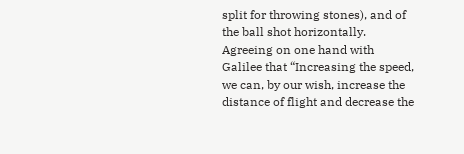split for throwing stones), and of the ball shot horizontally. Agreeing on one hand with Galilee that “Increasing the speed, we can, by our wish, increase the distance of flight and decrease the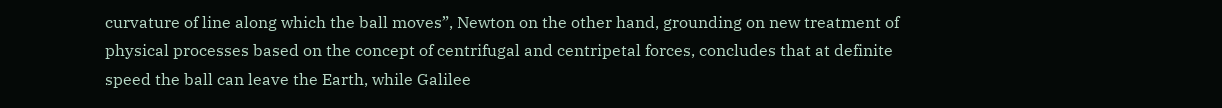curvature of line along which the ball moves”, Newton on the other hand, grounding on new treatment of physical processes based on the concept of centrifugal and centripetal forces, concludes that at definite speed the ball can leave the Earth, while Galilee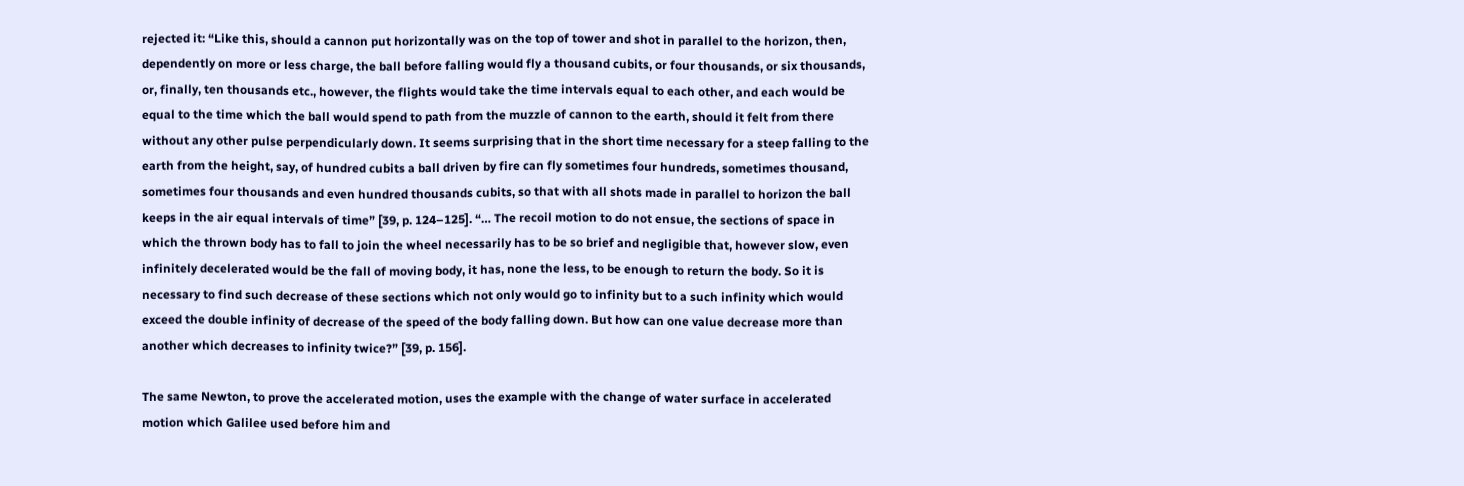rejected it: “Like this, should a cannon put horizontally was on the top of tower and shot in parallel to the horizon, then, dependently on more or less charge, the ball before falling would fly a thousand cubits, or four thousands, or six thousands, or, finally, ten thousands etc., however, the flights would take the time intervals equal to each other, and each would be equal to the time which the ball would spend to path from the muzzle of cannon to the earth, should it felt from there without any other pulse perpendicularly down. It seems surprising that in the short time necessary for a steep falling to the earth from the height, say, of hundred cubits a ball driven by fire can fly sometimes four hundreds, sometimes thousand, sometimes four thousands and even hundred thousands cubits, so that with all shots made in parallel to horizon the ball keeps in the air equal intervals of time” [39, p. 124–125]. “… The recoil motion to do not ensue, the sections of space in which the thrown body has to fall to join the wheel necessarily has to be so brief and negligible that, however slow, even infinitely decelerated would be the fall of moving body, it has, none the less, to be enough to return the body. So it is necessary to find such decrease of these sections which not only would go to infinity but to a such infinity which would exceed the double infinity of decrease of the speed of the body falling down. But how can one value decrease more than another which decreases to infinity twice?” [39, p. 156].

The same Newton, to prove the accelerated motion, uses the example with the change of water surface in accelerated motion which Galilee used before him and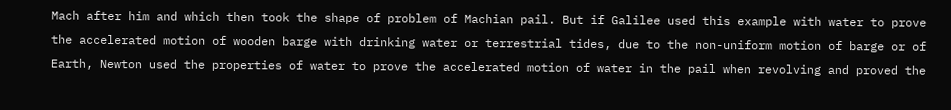Mach after him and which then took the shape of problem of Machian pail. But if Galilee used this example with water to prove the accelerated motion of wooden barge with drinking water or terrestrial tides, due to the non-uniform motion of barge or of Earth, Newton used the properties of water to prove the accelerated motion of water in the pail when revolving and proved the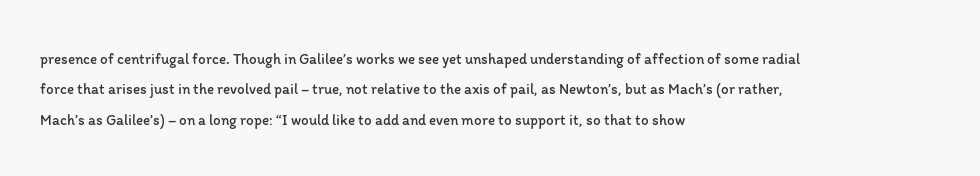presence of centrifugal force. Though in Galilee’s works we see yet unshaped understanding of affection of some radial force that arises just in the revolved pail – true, not relative to the axis of pail, as Newton’s, but as Mach’s (or rather, Mach’s as Galilee’s) – on a long rope: “I would like to add and even more to support it, so that to show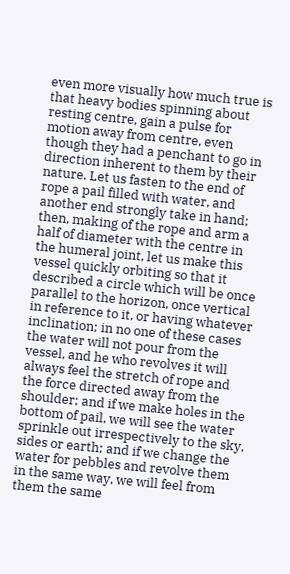even more visually how much true is that heavy bodies spinning about resting centre, gain a pulse for motion away from centre, even though they had a penchant to go in direction inherent to them by their nature. Let us fasten to the end of rope a pail filled with water, and another end strongly take in hand; then, making of the rope and arm a half of diameter with the centre in the humeral joint, let us make this vessel quickly orbiting so that it described a circle which will be once parallel to the horizon, once vertical in reference to it, or having whatever inclination; in no one of these cases the water will not pour from the vessel, and he who revolves it will always feel the stretch of rope and the force directed away from the shoulder; and if we make holes in the bottom of pail, we will see the water sprinkle out irrespectively to the sky, sides or earth; and if we change the water for pebbles and revolve them in the same way, we will feel from them the same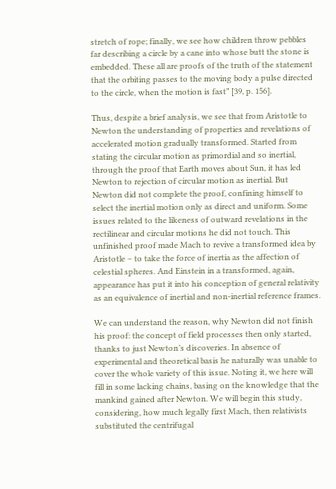stretch of rope; finally, we see how children throw pebbles far describing a circle by a cane into whose butt the stone is embedded. These all are proofs of the truth of the statement that the orbiting passes to the moving body a pulse directed to the circle, when the motion is fast” [39, p. 156].

Thus, despite a brief analysis, we see that from Aristotle to Newton the understanding of properties and revelations of accelerated motion gradually transformed. Started from stating the circular motion as primordial and so inertial, through the proof that Earth moves about Sun, it has led Newton to rejection of circular motion as inertial. But Newton did not complete the proof, confining himself to select the inertial motion only as direct and uniform. Some issues related to the likeness of outward revelations in the rectilinear and circular motions he did not touch. This unfinished proof made Mach to revive a transformed idea by Aristotle – to take the force of inertia as the affection of celestial spheres. And Einstein in a transformed, again, appearance has put it into his conception of general relativity as an equivalence of inertial and non-inertial reference frames.

We can understand the reason, why Newton did not finish his proof: the concept of field processes then only started, thanks to just Newton’s discoveries. In absence of experimental and theoretical basis he naturally was unable to cover the whole variety of this issue. Noting it, we here will fill in some lacking chains, basing on the knowledge that the mankind gained after Newton. We will begin this study, considering, how much legally first Mach, then relativists substituted the centrifugal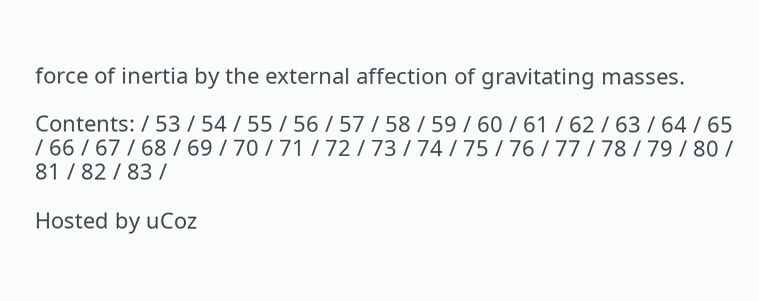force of inertia by the external affection of gravitating masses.

Contents: / 53 / 54 / 55 / 56 / 57 / 58 / 59 / 60 / 61 / 62 / 63 / 64 / 65 / 66 / 67 / 68 / 69 / 70 / 71 / 72 / 73 / 74 / 75 / 76 / 77 / 78 / 79 / 80 / 81 / 82 / 83 /

Hosted by uCoz